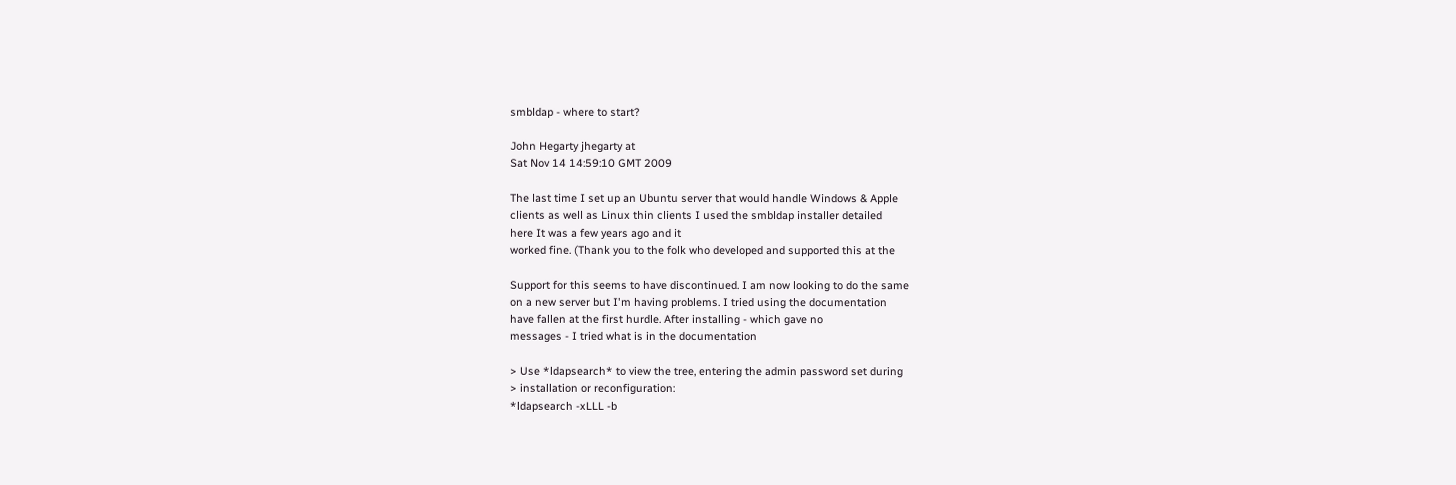smbldap - where to start?

John Hegarty jhegarty at
Sat Nov 14 14:59:10 GMT 2009

The last time I set up an Ubuntu server that would handle Windows & Apple
clients as well as Linux thin clients I used the smbldap installer detailed
here It was a few years ago and it
worked fine. (Thank you to the folk who developed and supported this at the

Support for this seems to have discontinued. I am now looking to do the same
on a new server but I'm having problems. I tried using the documentation
have fallen at the first hurdle. After installing - which gave no
messages - I tried what is in the documentation

> Use *ldapsearch* to view the tree, entering the admin password set during
> installation or reconfiguration:
*ldapsearch -xLLL -b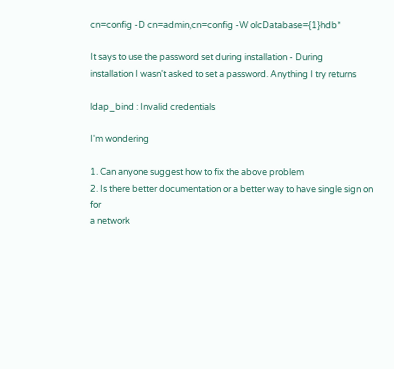cn=config -D cn=admin,cn=config -W olcDatabase={1}hdb*

It says to use the password set during installation - During
installation I wasn't asked to set a password. Anything I try returns

ldap_bind : Invalid credentials

I'm wondering

1. Can anyone suggest how to fix the above problem
2. Is there better documentation or a better way to have single sign on for
a network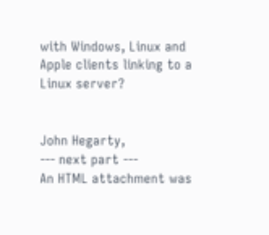with Windows, Linux and Apple clients linking to a Linux server?


John Hegarty,
--- next part ---
An HTML attachment was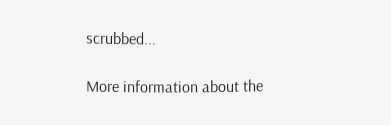scrubbed...

More information about the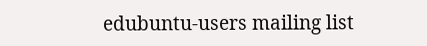edubuntu-users mailing list